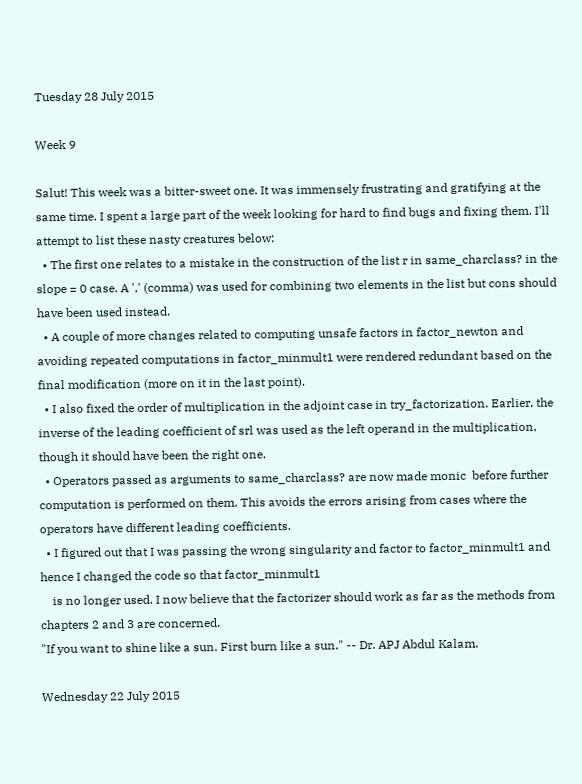Tuesday 28 July 2015

Week 9

Salut! This week was a bitter-sweet one. It was immensely frustrating and gratifying at the same time. I spent a large part of the week looking for hard to find bugs and fixing them. I'll attempt to list these nasty creatures below:
  • The first one relates to a mistake in the construction of the list r in same_charclass? in the slope = 0 case. A ',' (comma) was used for combining two elements in the list but cons should have been used instead.
  • A couple of more changes related to computing unsafe factors in factor_newton and avoiding repeated computations in factor_minmult1 were rendered redundant based on the final modification (more on it in the last point).
  • I also fixed the order of multiplication in the adjoint case in try_factorization. Earlier, the inverse of the leading coefficient of srl was used as the left operand in the multiplication, though it should have been the right one.
  • Operators passed as arguments to same_charclass? are now made monic  before further computation is performed on them. This avoids the errors arising from cases where the operators have different leading coefficients.
  • I figured out that I was passing the wrong singularity and factor to factor_minmult1 and hence I changed the code so that factor_minmult1
    is no longer used. I now believe that the factorizer should work as far as the methods from chapters 2 and 3 are concerned.
"If you want to shine like a sun. First burn like a sun." -- Dr. APJ Abdul Kalam.

Wednesday 22 July 2015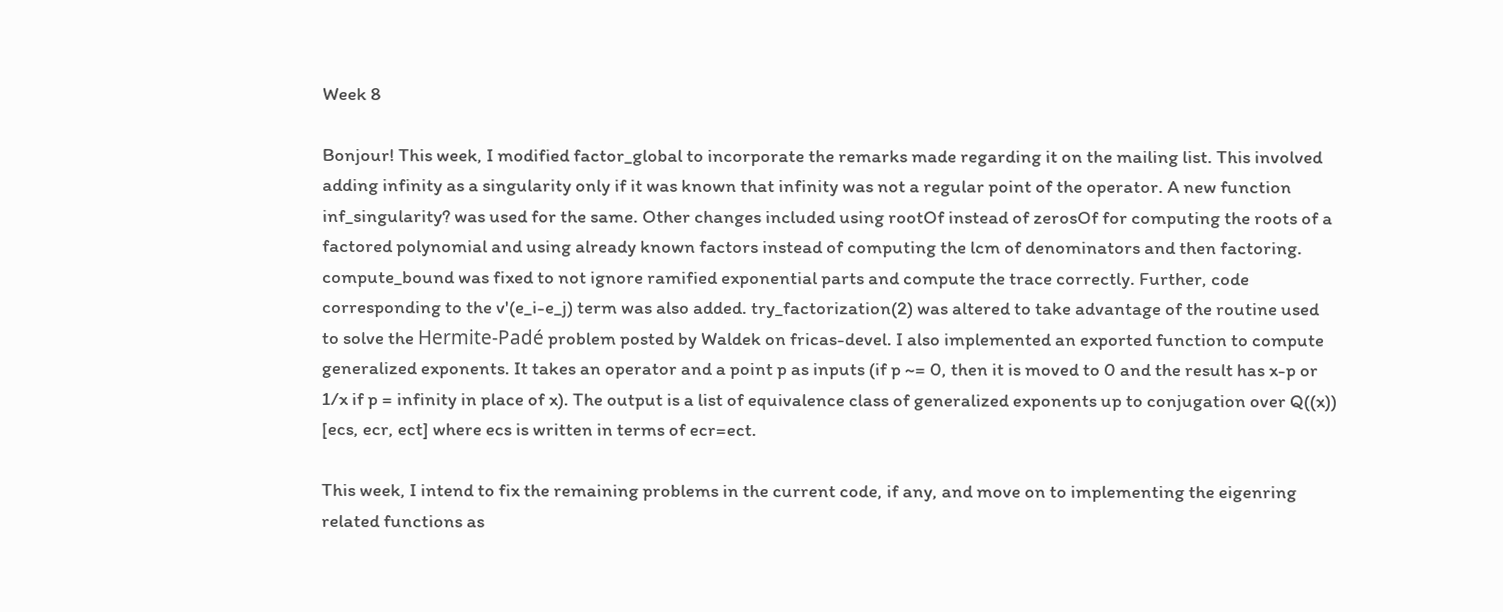Week 8

Bonjour! This week, I modified factor_global to incorporate the remarks made regarding it on the mailing list. This involved adding infinity as a singularity only if it was known that infinity was not a regular point of the operator. A new function inf_singularity? was used for the same. Other changes included using rootOf instead of zerosOf for computing the roots of a factored polynomial and using already known factors instead of computing the lcm of denominators and then factoring. compute_bound was fixed to not ignore ramified exponential parts and compute the trace correctly. Further, code corresponding to the v'(e_i-e_j) term was also added. try_factorization(2) was altered to take advantage of the routine used to solve the Hermite-Padé problem posted by Waldek on fricas-devel. I also implemented an exported function to compute generalized exponents. It takes an operator and a point p as inputs (if p ~= 0, then it is moved to 0 and the result has x-p or 1/x if p = infinity in place of x). The output is a list of equivalence class of generalized exponents up to conjugation over Q((x)) [ecs, ecr, ect] where ecs is written in terms of ecr=ect.

This week, I intend to fix the remaining problems in the current code, if any, and move on to implementing the eigenring  related functions as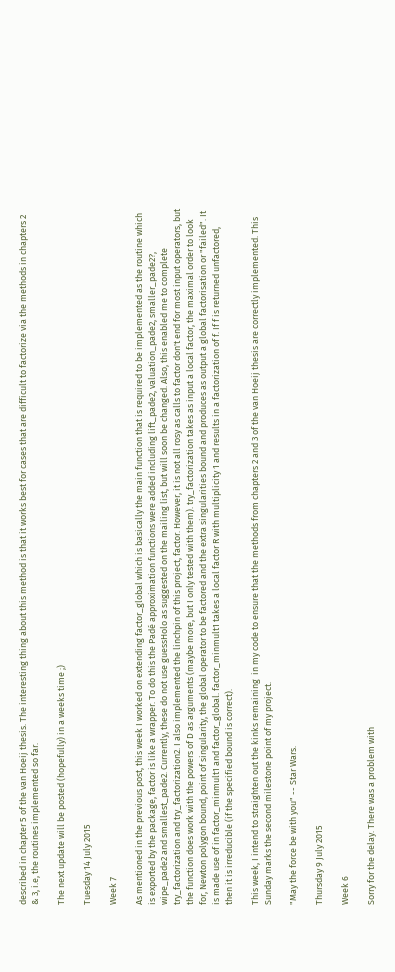described in chapter 5 of the van Hoeij thesis. The interesting thing about this method is that it works best for cases that are difficult to factorize via the methods in chapters 2 & 3, i.e, the routines implemented so far.

The next update will be posted (hopefully) in a weeks time ;)

Tuesday 14 July 2015

Week 7

As mentioned in the previous post, this week I worked on extending factor_global which is basically the main function that is required to be implemented as the routine which is exported by the package, factor is like a wrapper. To do this the Padé approximation functions were added including lift_pade2, valuation_pade2, smaller_pade2?, wipe_pade2 and smallest_pade2. Currently, these do not use guessHolo as suggested on the mailing list, but will soon be changed. Also, this enabled me to complete try_factorization and try_factorization2. I also implemented the linchpin of this project, factor. However, it is not all rosy as calls to factor don't end for most input operators, but the function does work with the powers of D as arguments (maybe more, but I only tested with them). try_factorization takes as input a local factor, the maximal order to look for, Newton polygon bound, point of singularity, the global operator to be factored and the extra singularities bound and produces as output a global factorisation or "failed". It is made use of in factor_minmult1 and factor_global. factor_minmult1 takes a local factor R with multiplicity 1 and results in a factorization of f. If f is returned unfactored, then it is irreducible (if the specified bound is correct).

This week, I intend to straighten out the kinks remaining  in my code to ensure that the methods from chapters 2 and 3 of the van Hoeij thesis are correctly implemented. This Sunday marks the second milestone point of my project.

"May the force be with you" -- Star Wars.

Thursday 9 July 2015

Week 6

Sorry for the delay. There was a problem with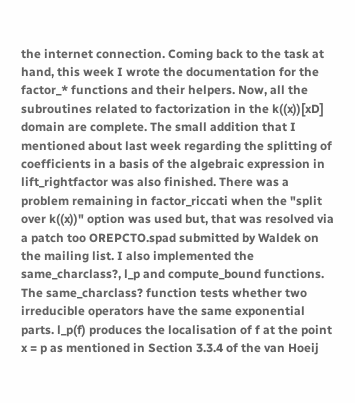the internet connection. Coming back to the task at hand, this week I wrote the documentation for the factor_* functions and their helpers. Now, all the subroutines related to factorization in the k((x))[xD] domain are complete. The small addition that I mentioned about last week regarding the splitting of coefficients in a basis of the algebraic expression in lift_rightfactor was also finished. There was a problem remaining in factor_riccati when the "split over k((x))" option was used but, that was resolved via a patch too OREPCTO.spad submitted by Waldek on the mailing list. I also implemented the same_charclass?, l_p and compute_bound functions. The same_charclass? function tests whether two irreducible operators have the same exponential parts. l_p(f) produces the localisation of f at the point x = p as mentioned in Section 3.3.4 of the van Hoeij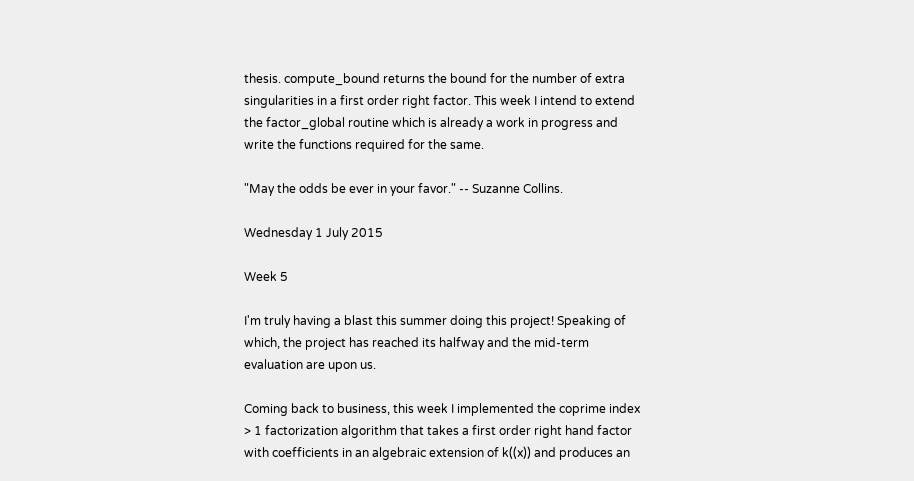thesis. compute_bound returns the bound for the number of extra singularities in a first order right factor. This week I intend to extend the factor_global routine which is already a work in progress and write the functions required for the same.

"May the odds be ever in your favor." -- Suzanne Collins.

Wednesday 1 July 2015

Week 5

I'm truly having a blast this summer doing this project! Speaking of which, the project has reached its halfway and the mid-term evaluation are upon us.

Coming back to business, this week I implemented the coprime index > 1 factorization algorithm that takes a first order right hand factor with coefficients in an algebraic extension of k((x)) and produces an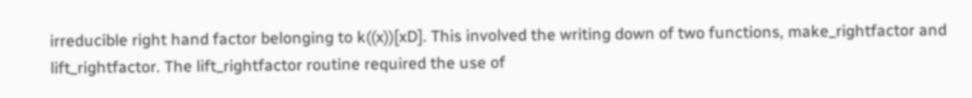irreducible right hand factor belonging to k((x))[xD]. This involved the writing down of two functions, make_rightfactor and lift_rightfactor. The lift_rightfactor routine required the use of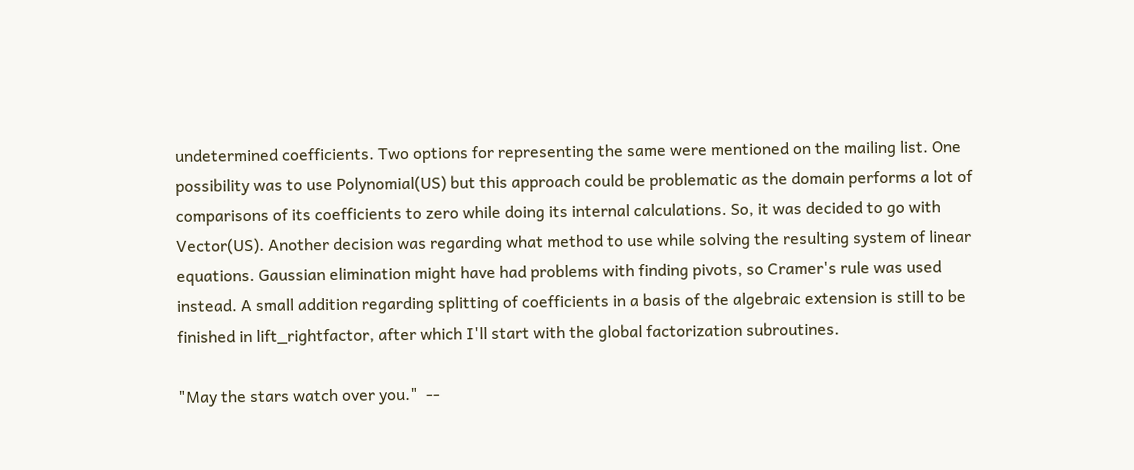undetermined coefficients. Two options for representing the same were mentioned on the mailing list. One possibility was to use Polynomial(US) but this approach could be problematic as the domain performs a lot of comparisons of its coefficients to zero while doing its internal calculations. So, it was decided to go with Vector(US). Another decision was regarding what method to use while solving the resulting system of linear equations. Gaussian elimination might have had problems with finding pivots, so Cramer's rule was used instead. A small addition regarding splitting of coefficients in a basis of the algebraic extension is still to be finished in lift_rightfactor, after which I'll start with the global factorization subroutines.

"May the stars watch over you."  --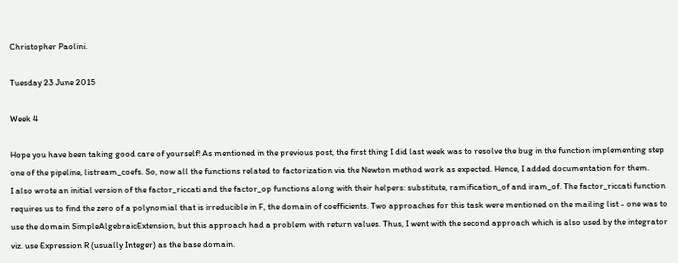Christopher Paolini.

Tuesday 23 June 2015

Week 4

Hope you have been taking good care of yourself! As mentioned in the previous post, the first thing I did last week was to resolve the bug in the function implementing step one of the pipeline, listream_coefs. So, now all the functions related to factorization via the Newton method work as expected. Hence, I added documentation for them.
I also wrote an initial version of the factor_riccati and the factor_op functions along with their helpers: substitute, ramification_of and iram_of. The factor_riccati function requires us to find the zero of a polynomial that is irreducible in F, the domain of coefficients. Two approaches for this task were mentioned on the mailing list - one was to use the domain SimpleAlgebraicExtension, but this approach had a problem with return values. Thus, I went with the second approach which is also used by the integrator viz. use Expression R (usually Integer) as the base domain.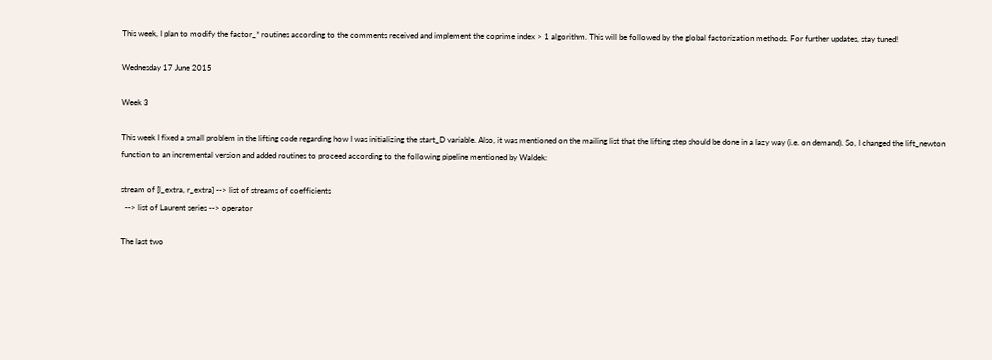This week, I plan to modify the factor_* routines according to the comments received and implement the coprime index > 1 algorithm. This will be followed by the global factorization methods. For further updates, stay tuned!

Wednesday 17 June 2015

Week 3

This week I fixed a small problem in the lifting code regarding how I was initializing the start_D variable. Also, it was mentioned on the mailing list that the lifting step should be done in a lazy way (i.e. on demand). So, I changed the lift_newton function to an incremental version and added routines to proceed according to the following pipeline mentioned by Waldek:

stream of [l_extra, r_extra] --> list of streams of coefficients
  --> list of Laurent series --> operator

The last two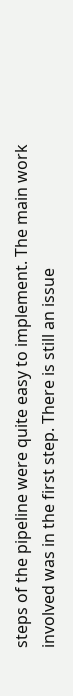steps of the pipeline were quite easy to implement. The main work involved was in the first step. There is still an issue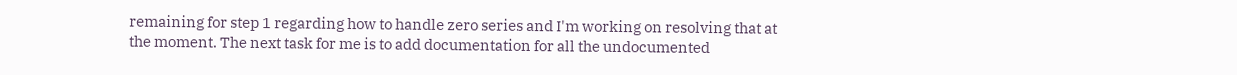remaining for step 1 regarding how to handle zero series and I'm working on resolving that at the moment. The next task for me is to add documentation for all the undocumented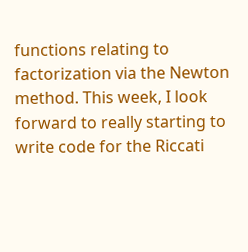functions relating to factorization via the Newton method. This week, I look forward to really starting to write code for the Riccati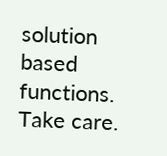solution based functions. Take care.